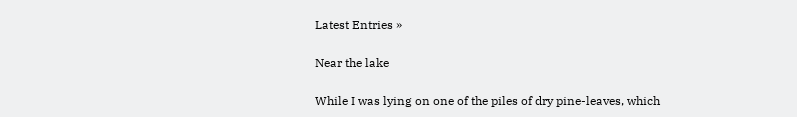Latest Entries »

Near the lake

While I was lying on one of the piles of dry pine-leaves, which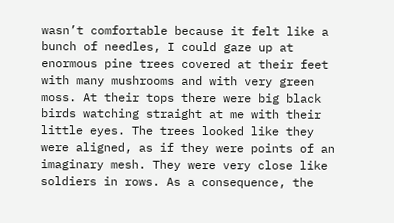wasn’t comfortable because it felt like a bunch of needles, I could gaze up at enormous pine trees covered at their feet with many mushrooms and with very green moss. At their tops there were big black birds watching straight at me with their little eyes. The trees looked like they were aligned, as if they were points of an imaginary mesh. They were very close like soldiers in rows. As a consequence, the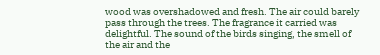wood was overshadowed and fresh. The air could barely pass through the trees. The fragrance it carried was delightful. The sound of the birds singing, the smell of the air and the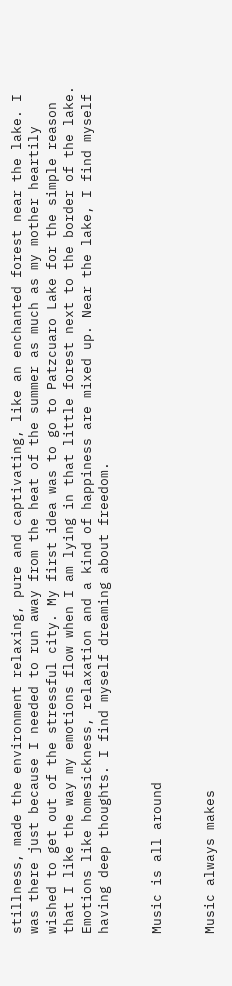stillness, made the environment relaxing, pure and captivating, like an enchanted forest near the lake. I was there just because I needed to run away from the heat of the summer as much as my mother heartily wished to get out of the stressful city. My first idea was to go to Patzcuaro Lake for the simple reason that I like the way my emotions flow when I am lying in that little forest next to the border of the lake. Emotions like homesickness, relaxation and a kind of happiness are mixed up. Near the lake, I find myself having deep thoughts. I find myself dreaming about freedom.


Music is all around


Music always makes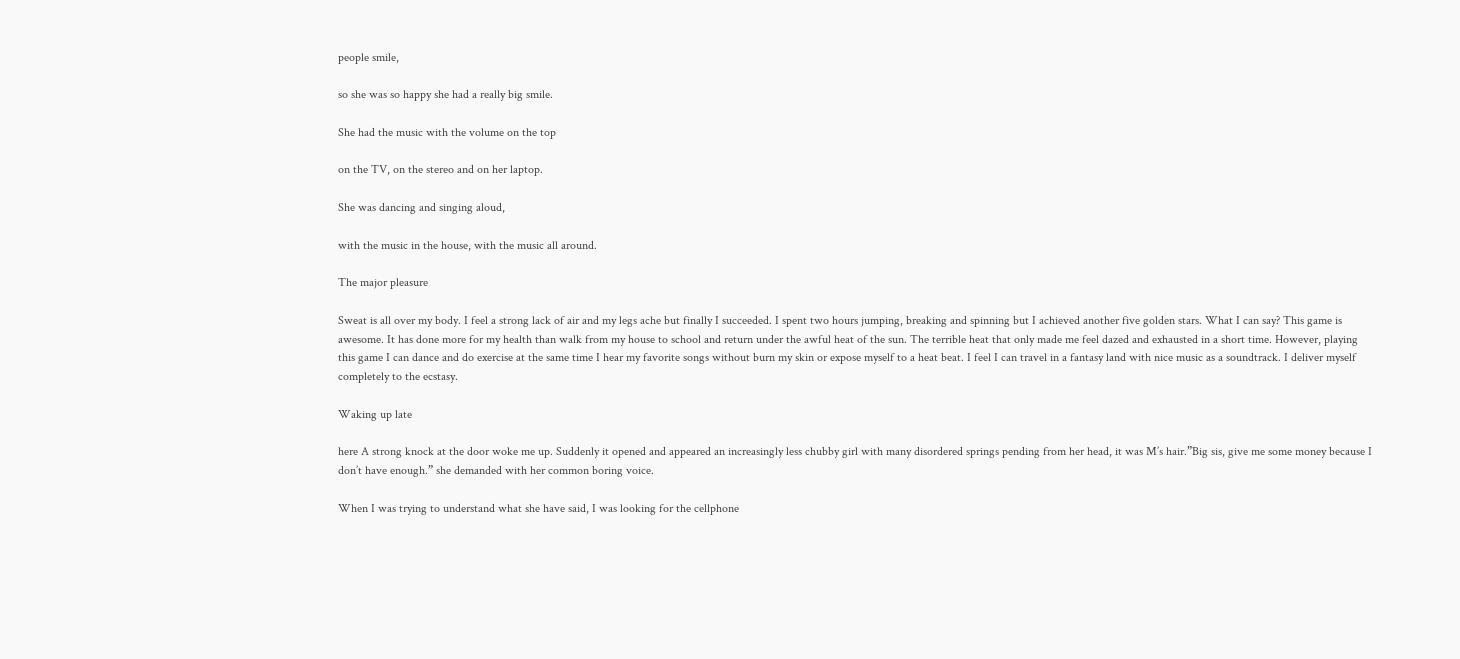people smile,

so she was so happy she had a really big smile.

She had the music with the volume on the top

on the TV, on the stereo and on her laptop.

She was dancing and singing aloud,

with the music in the house, with the music all around.

The major pleasure

Sweat is all over my body. I feel a strong lack of air and my legs ache but finally I succeeded. I spent two hours jumping, breaking and spinning but I achieved another five golden stars. What I can say? This game is awesome. It has done more for my health than walk from my house to school and return under the awful heat of the sun. The terrible heat that only made me feel dazed and exhausted in a short time. However, playing this game I can dance and do exercise at the same time I hear my favorite songs without burn my skin or expose myself to a heat beat. I feel I can travel in a fantasy land with nice music as a soundtrack. I deliver myself completely to the ecstasy.

Waking up late

here A strong knock at the door woke me up. Suddenly it opened and appeared an increasingly less chubby girl with many disordered springs pending from her head, it was M’s hair.”Big sis, give me some money because I don’t have enough.” she demanded with her common boring voice.

When I was trying to understand what she have said, I was looking for the cellphone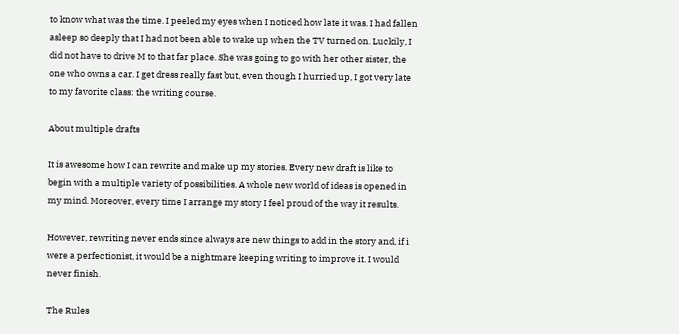to know what was the time. I peeled my eyes when I noticed how late it was. I had fallen asleep so deeply that I had not been able to wake up when the TV turned on. Luckily, I did not have to drive M to that far place. She was going to go with her other sister, the one who owns a car. I get dress really fast but, even though I hurried up, I got very late to my favorite class: the writing course.

About multiple drafts

It is awesome how I can rewrite and make up my stories. Every new draft is like to begin with a multiple variety of possibilities. A whole new world of ideas is opened in my mind. Moreover, every time I arrange my story I feel proud of the way it results.

However, rewriting never ends since always are new things to add in the story and, if i were a perfectionist, it would be a nightmare keeping writing to improve it. I would never finish.

The Rules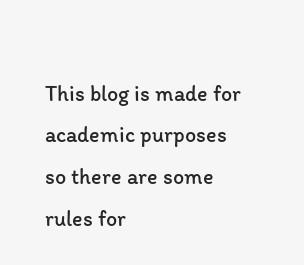This blog is made for academic purposes so there are some rules for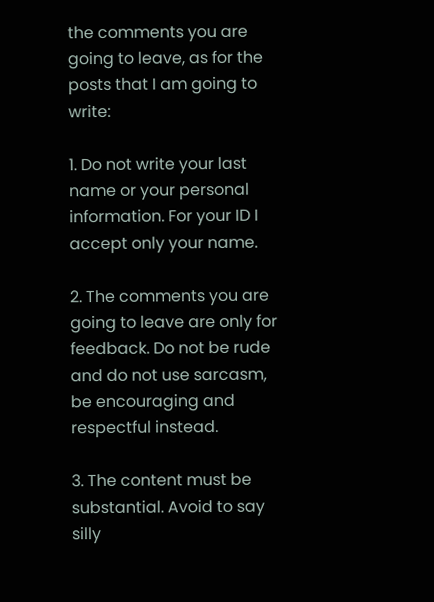the comments you are going to leave, as for the posts that I am going to write:

1. Do not write your last name or your personal information. For your ID I accept only your name.

2. The comments you are going to leave are only for feedback. Do not be rude and do not use sarcasm, be encouraging and respectful instead.

3. The content must be substantial. Avoid to say  silly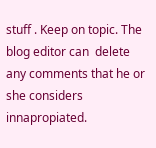stuff . Keep on topic. The blog editor can  delete any comments that he or she considers innapropiated.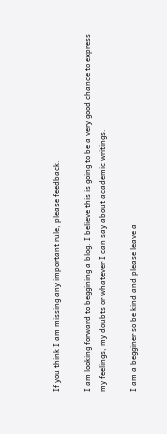If you think I am missing any important rule, please feedback.

I am looking forward to beggining a blog. I believe this is going to be a very good chance to express my feelings, my doubts or whatever I can say about academic writings.

I am a begginer so be kind and please leave a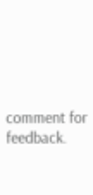comment for feedback.